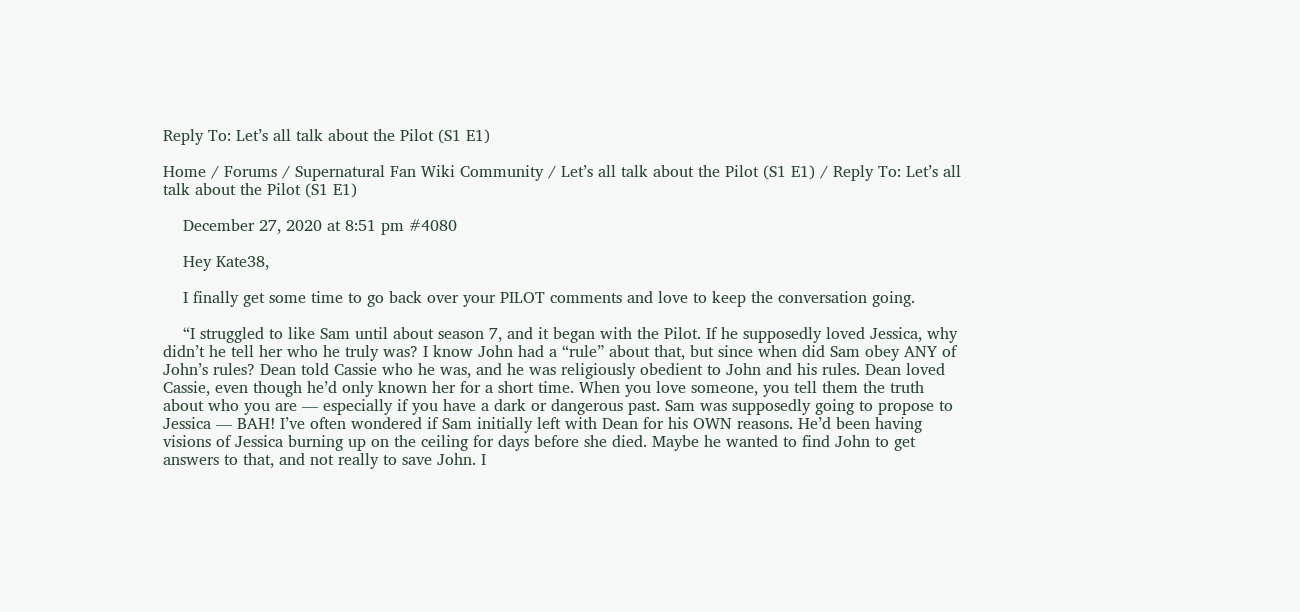Reply To: Let’s all talk about the Pilot (S1 E1)

Home / Forums / Supernatural Fan Wiki Community / Let’s all talk about the Pilot (S1 E1) / Reply To: Let’s all talk about the Pilot (S1 E1)

    December 27, 2020 at 8:51 pm #4080

    Hey Kate38,

    I finally get some time to go back over your PILOT comments and love to keep the conversation going.

    “I struggled to like Sam until about season 7, and it began with the Pilot. If he supposedly loved Jessica, why didn’t he tell her who he truly was? I know John had a “rule” about that, but since when did Sam obey ANY of John’s rules? Dean told Cassie who he was, and he was religiously obedient to John and his rules. Dean loved Cassie, even though he’d only known her for a short time. When you love someone, you tell them the truth about who you are — especially if you have a dark or dangerous past. Sam was supposedly going to propose to Jessica — BAH! I’ve often wondered if Sam initially left with Dean for his OWN reasons. He’d been having visions of Jessica burning up on the ceiling for days before she died. Maybe he wanted to find John to get answers to that, and not really to save John. I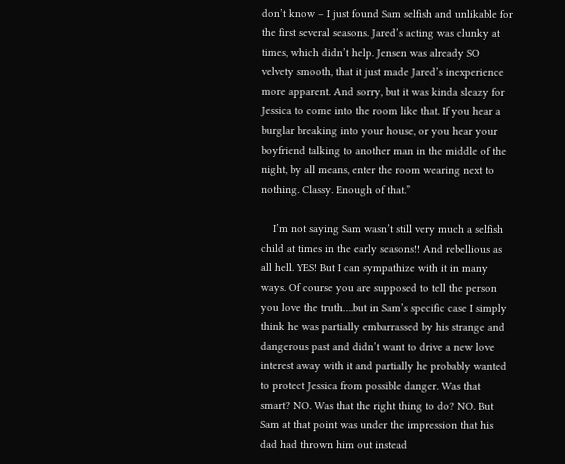don’t know – I just found Sam selfish and unlikable for the first several seasons. Jared’s acting was clunky at times, which didn’t help. Jensen was already SO velvety smooth, that it just made Jared’s inexperience more apparent. And sorry, but it was kinda sleazy for Jessica to come into the room like that. If you hear a burglar breaking into your house, or you hear your boyfriend talking to another man in the middle of the night, by all means, enter the room wearing next to nothing. Classy. Enough of that.”

    I’m not saying Sam wasn’t still very much a selfish child at times in the early seasons!! And rebellious as all hell. YES! But I can sympathize with it in many ways. Of course you are supposed to tell the person you love the truth….but in Sam’s specific case I simply think he was partially embarrassed by his strange and dangerous past and didn’t want to drive a new love interest away with it and partially he probably wanted to protect Jessica from possible danger. Was that smart? NO. Was that the right thing to do? NO. But Sam at that point was under the impression that his dad had thrown him out instead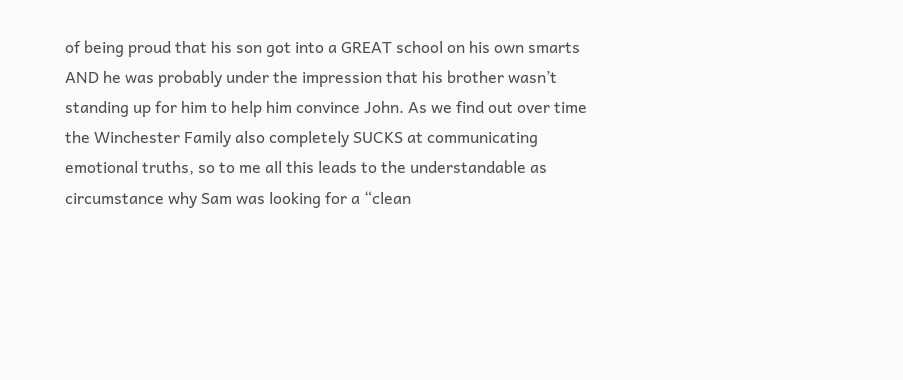of being proud that his son got into a GREAT school on his own smarts AND he was probably under the impression that his brother wasn’t standing up for him to help him convince John. As we find out over time the Winchester Family also completely SUCKS at communicating emotional truths, so to me all this leads to the understandable as circumstance why Sam was looking for a “clean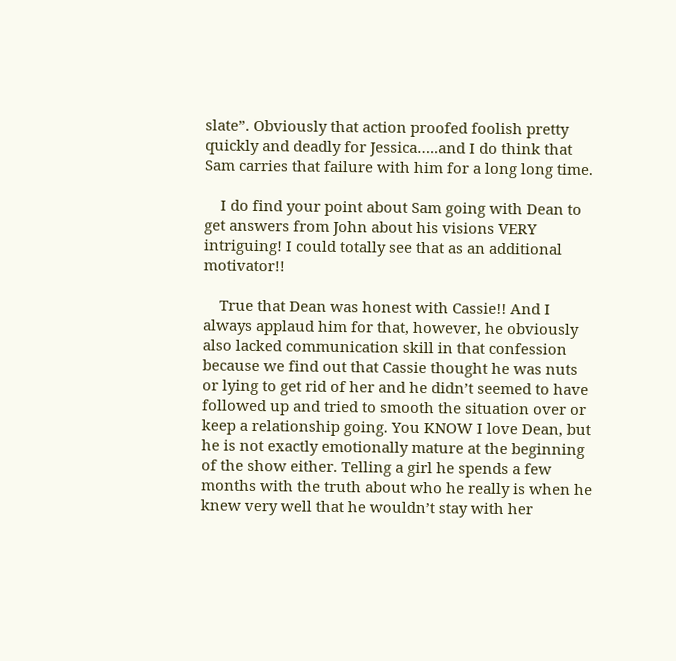slate”. Obviously that action proofed foolish pretty quickly and deadly for Jessica…..and I do think that Sam carries that failure with him for a long long time.

    I do find your point about Sam going with Dean to get answers from John about his visions VERY intriguing! I could totally see that as an additional motivator!!

    True that Dean was honest with Cassie!! And I always applaud him for that, however, he obviously also lacked communication skill in that confession because we find out that Cassie thought he was nuts or lying to get rid of her and he didn’t seemed to have followed up and tried to smooth the situation over or keep a relationship going. You KNOW I love Dean, but he is not exactly emotionally mature at the beginning of the show either. Telling a girl he spends a few months with the truth about who he really is when he knew very well that he wouldn’t stay with her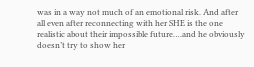was in a way not much of an emotional risk. And after all even after reconnecting with her SHE is the one realistic about their impossible future….and he obviously doesn’t try to show her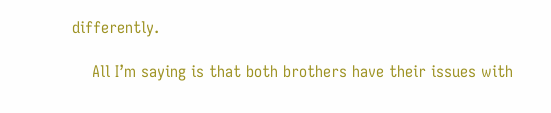differently.

    All I’m saying is that both brothers have their issues with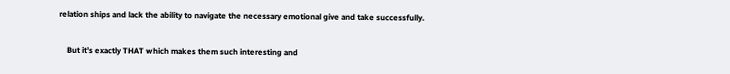relation ships and lack the ability to navigate the necessary emotional give and take successfully.

    But it’s exactly THAT which makes them such interesting and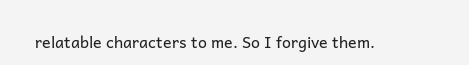relatable characters to me. So I forgive them.